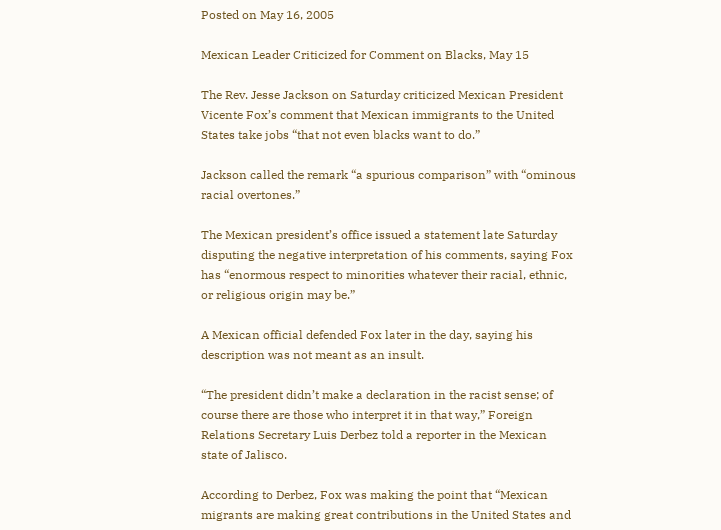Posted on May 16, 2005

Mexican Leader Criticized for Comment on Blacks, May 15

The Rev. Jesse Jackson on Saturday criticized Mexican President Vicente Fox’s comment that Mexican immigrants to the United States take jobs “that not even blacks want to do.”

Jackson called the remark “a spurious comparison” with “ominous racial overtones.”

The Mexican president’s office issued a statement late Saturday disputing the negative interpretation of his comments, saying Fox has “enormous respect to minorities whatever their racial, ethnic, or religious origin may be.”

A Mexican official defended Fox later in the day, saying his description was not meant as an insult.

“The president didn’t make a declaration in the racist sense; of course there are those who interpret it in that way,” Foreign Relations Secretary Luis Derbez told a reporter in the Mexican state of Jalisco.

According to Derbez, Fox was making the point that “Mexican migrants are making great contributions in the United States and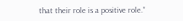that their role is a positive role.”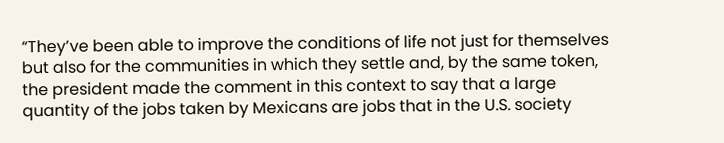“They’ve been able to improve the conditions of life not just for themselves but also for the communities in which they settle and, by the same token, the president made the comment in this context to say that a large quantity of the jobs taken by Mexicans are jobs that in the U.S. society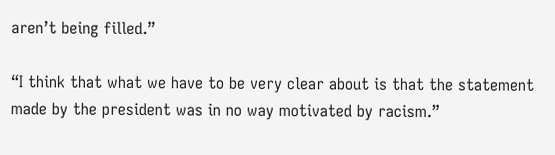aren’t being filled.”

“I think that what we have to be very clear about is that the statement made by the president was in no way motivated by racism.”